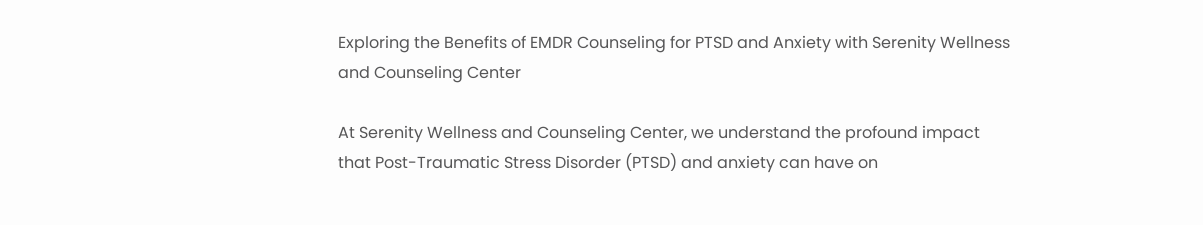Exploring the Benefits of EMDR Counseling for PTSD and Anxiety with Serenity Wellness and Counseling Center

At Serenity Wellness and Counseling Center, we understand the profound impact that Post-Traumatic Stress Disorder (PTSD) and anxiety can have on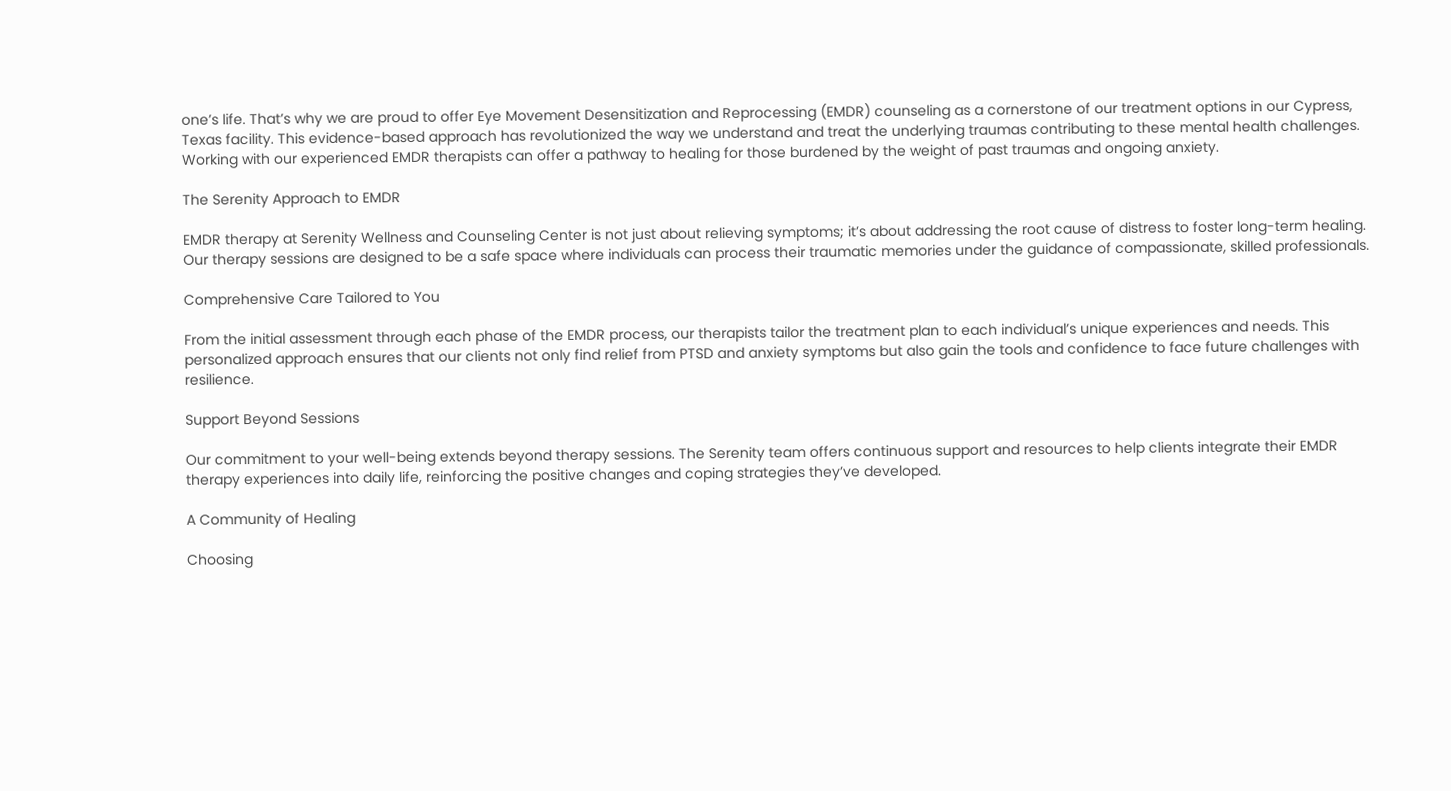one’s life. That’s why we are proud to offer Eye Movement Desensitization and Reprocessing (EMDR) counseling as a cornerstone of our treatment options in our Cypress, Texas facility. This evidence-based approach has revolutionized the way we understand and treat the underlying traumas contributing to these mental health challenges. Working with our experienced EMDR therapists can offer a pathway to healing for those burdened by the weight of past traumas and ongoing anxiety.

The Serenity Approach to EMDR

EMDR therapy at Serenity Wellness and Counseling Center is not just about relieving symptoms; it’s about addressing the root cause of distress to foster long-term healing. Our therapy sessions are designed to be a safe space where individuals can process their traumatic memories under the guidance of compassionate, skilled professionals.

Comprehensive Care Tailored to You

From the initial assessment through each phase of the EMDR process, our therapists tailor the treatment plan to each individual’s unique experiences and needs. This personalized approach ensures that our clients not only find relief from PTSD and anxiety symptoms but also gain the tools and confidence to face future challenges with resilience.

Support Beyond Sessions

Our commitment to your well-being extends beyond therapy sessions. The Serenity team offers continuous support and resources to help clients integrate their EMDR therapy experiences into daily life, reinforcing the positive changes and coping strategies they’ve developed.

A Community of Healing

Choosing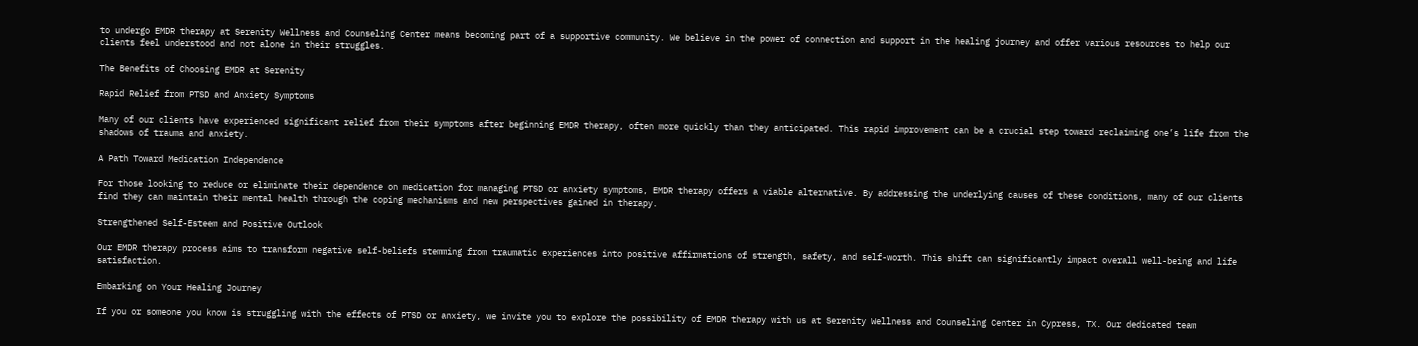to undergo EMDR therapy at Serenity Wellness and Counseling Center means becoming part of a supportive community. We believe in the power of connection and support in the healing journey and offer various resources to help our clients feel understood and not alone in their struggles.

The Benefits of Choosing EMDR at Serenity

Rapid Relief from PTSD and Anxiety Symptoms

Many of our clients have experienced significant relief from their symptoms after beginning EMDR therapy, often more quickly than they anticipated. This rapid improvement can be a crucial step toward reclaiming one’s life from the shadows of trauma and anxiety.

A Path Toward Medication Independence

For those looking to reduce or eliminate their dependence on medication for managing PTSD or anxiety symptoms, EMDR therapy offers a viable alternative. By addressing the underlying causes of these conditions, many of our clients find they can maintain their mental health through the coping mechanisms and new perspectives gained in therapy.

Strengthened Self-Esteem and Positive Outlook

Our EMDR therapy process aims to transform negative self-beliefs stemming from traumatic experiences into positive affirmations of strength, safety, and self-worth. This shift can significantly impact overall well-being and life satisfaction.

Embarking on Your Healing Journey

If you or someone you know is struggling with the effects of PTSD or anxiety, we invite you to explore the possibility of EMDR therapy with us at Serenity Wellness and Counseling Center in Cypress, TX. Our dedicated team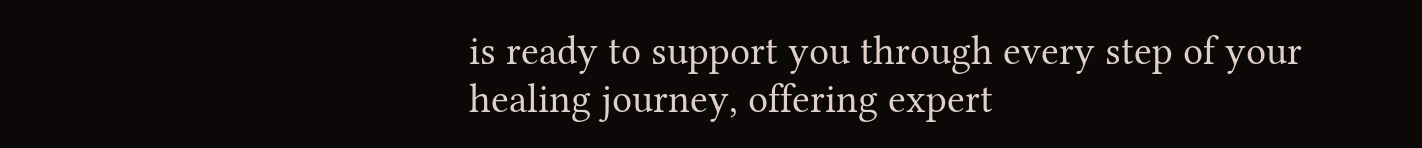is ready to support you through every step of your healing journey, offering expert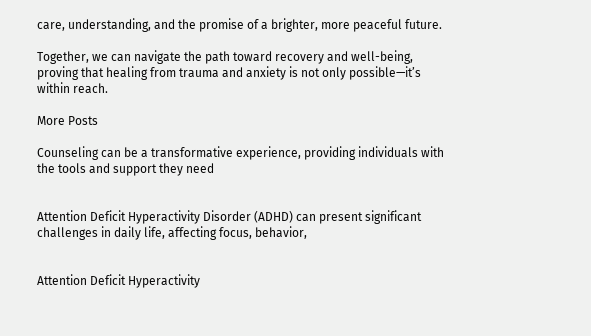care, understanding, and the promise of a brighter, more peaceful future.

Together, we can navigate the path toward recovery and well-being, proving that healing from trauma and anxiety is not only possible—it’s within reach.

More Posts

Counseling can be a transformative experience, providing individuals with the tools and support they need


Attention Deficit Hyperactivity Disorder (ADHD) can present significant challenges in daily life, affecting focus, behavior,


Attention Deficit Hyperactivity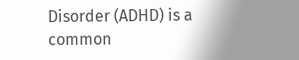Disorder (ADHD) is a common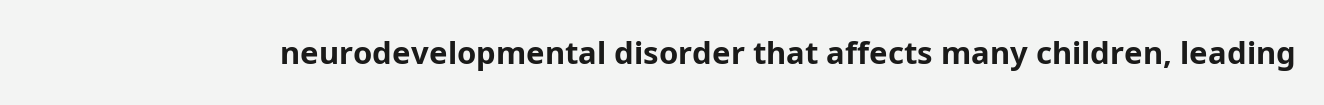neurodevelopmental disorder that affects many children, leading